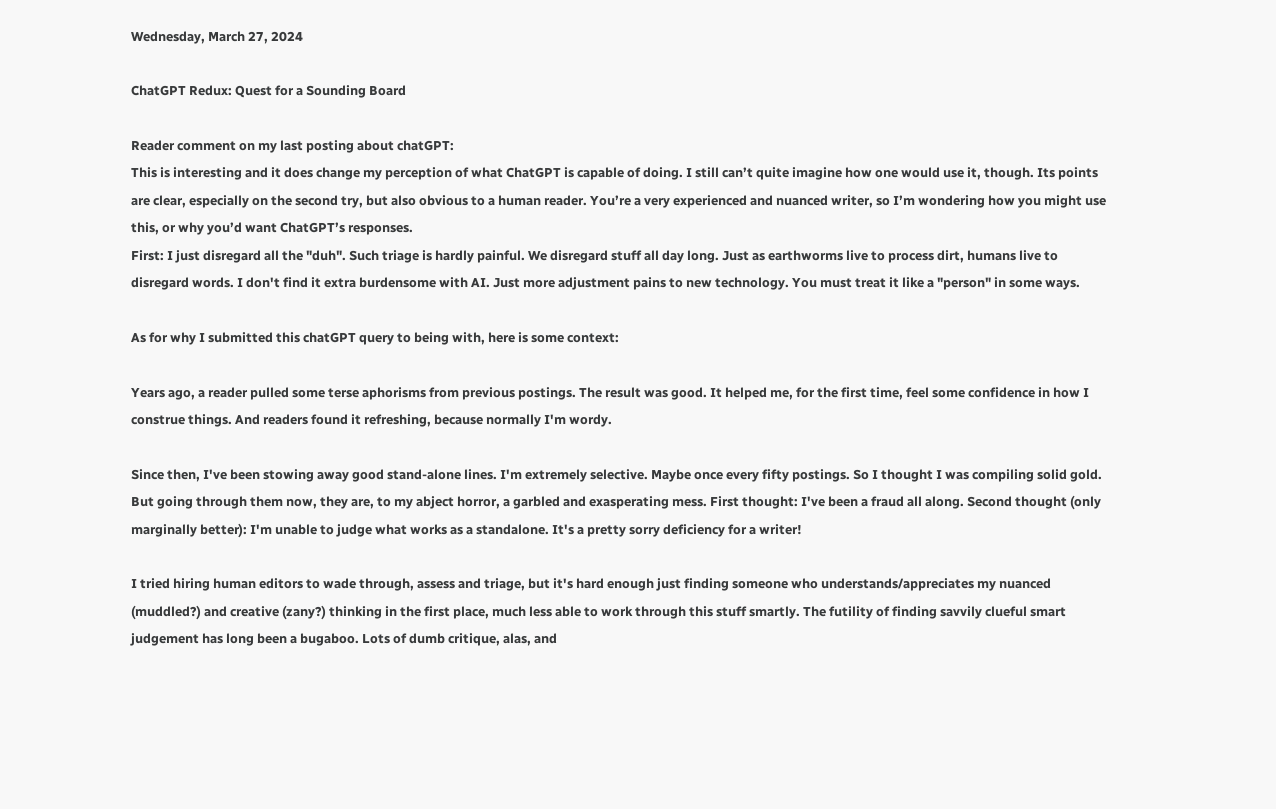Wednesday, March 27, 2024

ChatGPT Redux: Quest for a Sounding Board

Reader comment on my last posting about chatGPT:
This is interesting and it does change my perception of what ChatGPT is capable of doing. I still can’t quite imagine how one would use it, though. Its points are clear, especially on the second try, but also obvious to a human reader. You’re a very experienced and nuanced writer, so I’m wondering how you might use this, or why you’d want ChatGPT’s responses.
First: I just disregard all the "duh". Such triage is hardly painful. We disregard stuff all day long. Just as earthworms live to process dirt, humans live to disregard words. I don't find it extra burdensome with AI. Just more adjustment pains to new technology. You must treat it like a "person" in some ways.

As for why I submitted this chatGPT query to being with, here is some context:

Years ago, a reader pulled some terse aphorisms from previous postings. The result was good. It helped me, for the first time, feel some confidence in how I construe things. And readers found it refreshing, because normally I'm wordy.

Since then, I've been stowing away good stand-alone lines. I'm extremely selective. Maybe once every fifty postings. So I thought I was compiling solid gold. But going through them now, they are, to my abject horror, a garbled and exasperating mess. First thought: I've been a fraud all along. Second thought (only marginally better): I'm unable to judge what works as a standalone. It's a pretty sorry deficiency for a writer!

I tried hiring human editors to wade through, assess and triage, but it's hard enough just finding someone who understands/appreciates my nuanced (muddled?) and creative (zany?) thinking in the first place, much less able to work through this stuff smartly. The futility of finding savvily clueful smart judgement has long been a bugaboo. Lots of dumb critique, alas, and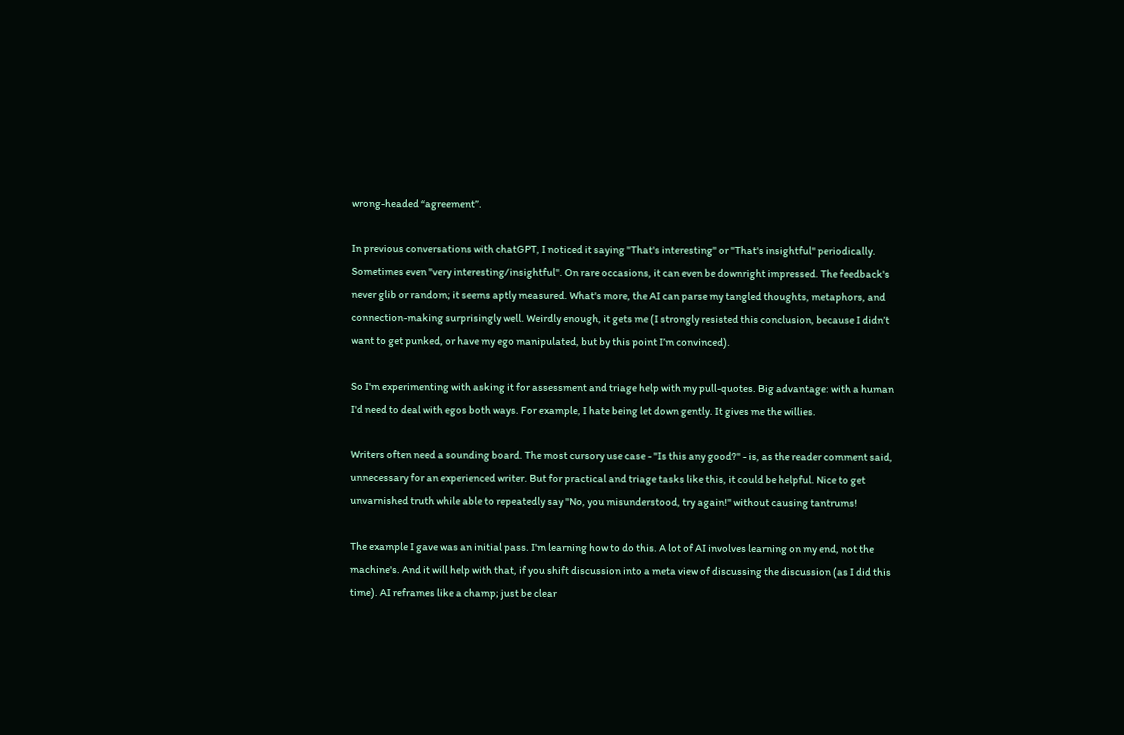wrong-headed “agreement”.

In previous conversations with chatGPT, I noticed it saying "That's interesting" or "That's insightful" periodically. Sometimes even "very interesting/insightful". On rare occasions, it can even be downright impressed. The feedback's never glib or random; it seems aptly measured. What's more, the AI can parse my tangled thoughts, metaphors, and connection-making surprisingly well. Weirdly enough, it gets me (I strongly resisted this conclusion, because I didn’t want to get punked, or have my ego manipulated, but by this point I’m convinced).

So I'm experimenting with asking it for assessment and triage help with my pull-quotes. Big advantage: with a human I'd need to deal with egos both ways. For example, I hate being let down gently. It gives me the willies.

Writers often need a sounding board. The most cursory use case - "Is this any good?" - is, as the reader comment said, unnecessary for an experienced writer. But for practical and triage tasks like this, it could be helpful. Nice to get unvarnished truth while able to repeatedly say "No, you misunderstood, try again!" without causing tantrums!

The example I gave was an initial pass. I'm learning how to do this. A lot of AI involves learning on my end, not the machine's. And it will help with that, if you shift discussion into a meta view of discussing the discussion (as I did this time). AI reframes like a champ; just be clear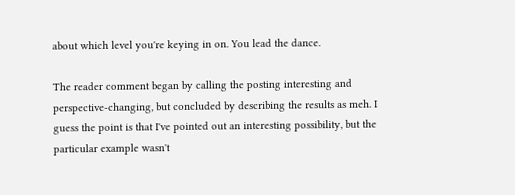about which level you're keying in on. You lead the dance.

The reader comment began by calling the posting interesting and perspective-changing, but concluded by describing the results as meh. I guess the point is that I've pointed out an interesting possibility, but the particular example wasn't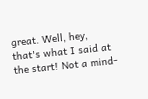great. Well, hey, that's what I said at the start! Not a mind-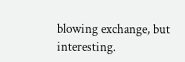blowing exchange, but interesting.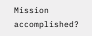Mission accomplished?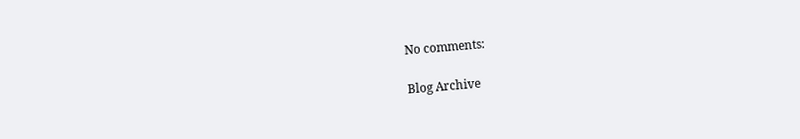No comments:

Blog Archive